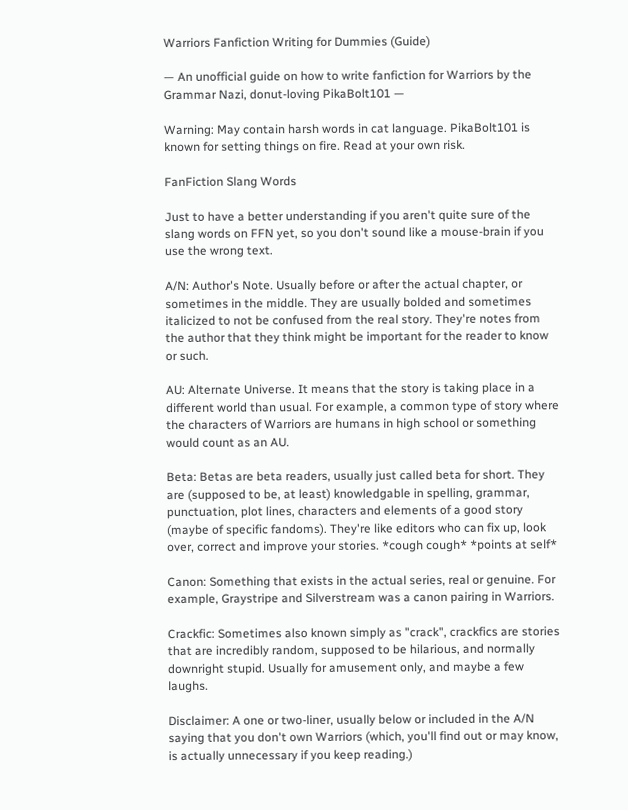Warriors Fanfiction Writing for Dummies (Guide)

— An unofficial guide on how to write fanfiction for Warriors by the Grammar Nazi, donut-loving PikaBolt101 —

Warning: May contain harsh words in cat language. PikaBolt101 is known for setting things on fire. Read at your own risk.

FanFiction Slang Words

Just to have a better understanding if you aren't quite sure of the slang words on FFN yet, so you don't sound like a mouse-brain if you use the wrong text.

A/N: Author's Note. Usually before or after the actual chapter, or sometimes in the middle. They are usually bolded and sometimes italicized to not be confused from the real story. They're notes from the author that they think might be important for the reader to know or such.

AU: Alternate Universe. It means that the story is taking place in a different world than usual. For example, a common type of story where the characters of Warriors are humans in high school or something would count as an AU.

Beta: Betas are beta readers, usually just called beta for short. They are (supposed to be, at least) knowledgable in spelling, grammar, punctuation, plot lines, characters and elements of a good story (maybe of specific fandoms). They're like editors who can fix up, look over, correct and improve your stories. *cough cough* *points at self*

Canon: Something that exists in the actual series, real or genuine. For example, Graystripe and Silverstream was a canon pairing in Warriors.

Crackfic: Sometimes also known simply as "crack", crackfics are stories that are incredibly random, supposed to be hilarious, and normally downright stupid. Usually for amusement only, and maybe a few laughs.

Disclaimer: A one or two-liner, usually below or included in the A/N saying that you don't own Warriors (which, you'll find out or may know, is actually unnecessary if you keep reading.)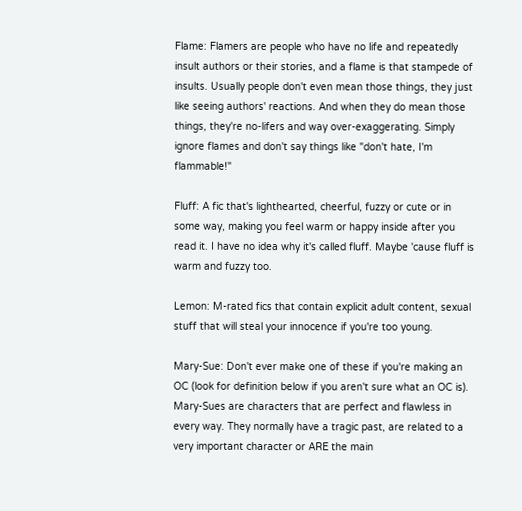Flame: Flamers are people who have no life and repeatedly insult authors or their stories, and a flame is that stampede of insults. Usually people don't even mean those things, they just like seeing authors' reactions. And when they do mean those things, they're no-lifers and way over-exaggerating. Simply ignore flames and don't say things like "don't hate, I'm flammable!"

Fluff: A fic that's lighthearted, cheerful, fuzzy or cute or in some way, making you feel warm or happy inside after you read it. I have no idea why it's called fluff. Maybe 'cause fluff is warm and fuzzy too.

Lemon: M-rated fics that contain explicit adult content, sexual stuff that will steal your innocence if you're too young.

Mary-Sue: Don't ever make one of these if you're making an OC (look for definition below if you aren't sure what an OC is). Mary-Sues are characters that are perfect and flawless in every way. They normally have a tragic past, are related to a very important character or ARE the main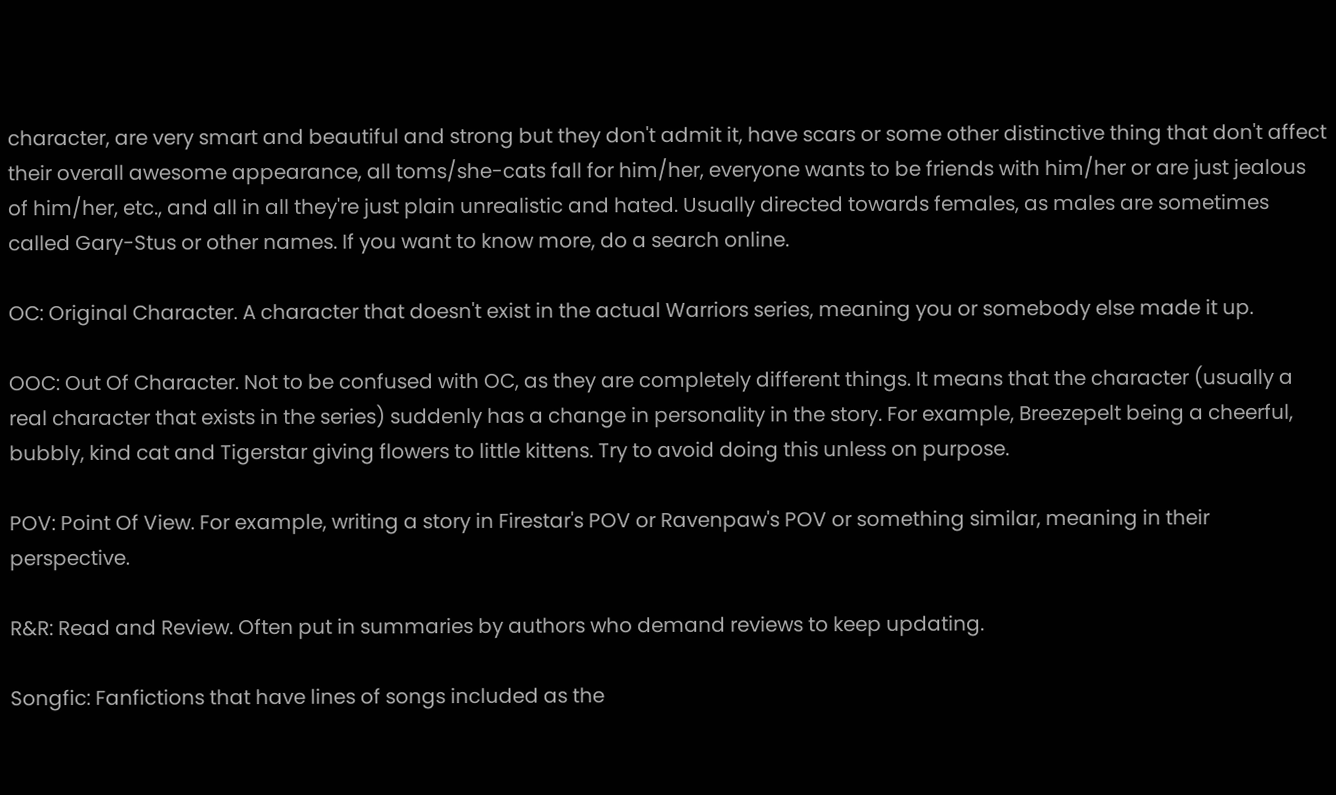character, are very smart and beautiful and strong but they don't admit it, have scars or some other distinctive thing that don't affect their overall awesome appearance, all toms/she-cats fall for him/her, everyone wants to be friends with him/her or are just jealous of him/her, etc., and all in all they're just plain unrealistic and hated. Usually directed towards females, as males are sometimes called Gary-Stus or other names. If you want to know more, do a search online.

OC: Original Character. A character that doesn't exist in the actual Warriors series, meaning you or somebody else made it up.

OOC: Out Of Character. Not to be confused with OC, as they are completely different things. It means that the character (usually a real character that exists in the series) suddenly has a change in personality in the story. For example, Breezepelt being a cheerful, bubbly, kind cat and Tigerstar giving flowers to little kittens. Try to avoid doing this unless on purpose.

POV: Point Of View. For example, writing a story in Firestar's POV or Ravenpaw's POV or something similar, meaning in their perspective.

R&R: Read and Review. Often put in summaries by authors who demand reviews to keep updating.

Songfic: Fanfictions that have lines of songs included as the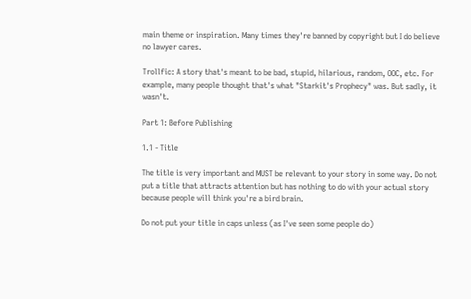main theme or inspiration. Many times they're banned by copyright but I do believe no lawyer cares.

Trollfic: A story that's meant to be bad, stupid, hilarious, random, OOC, etc. For example, many people thought that's what "Starkit's Prophecy" was. But sadly, it wasn't.

Part 1: Before Publishing

1.1 - Title

The title is very important and MUST be relevant to your story in some way. Do not put a title that attracts attention but has nothing to do with your actual story because people will think you're a bird brain.

Do not put your title in caps unless (as I've seen some people do)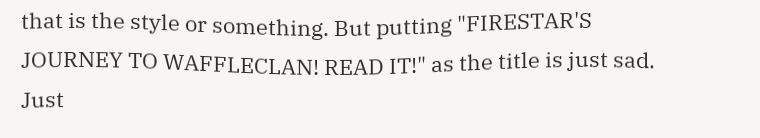that is the style or something. But putting "FIRESTAR'S JOURNEY TO WAFFLECLAN! READ IT!" as the title is just sad. Just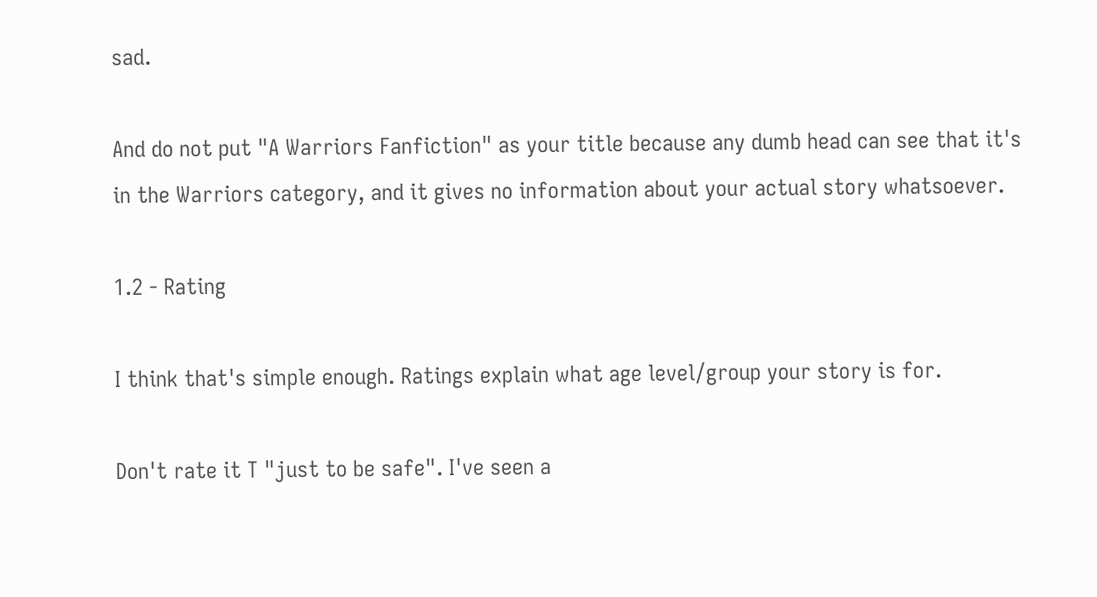sad.

And do not put "A Warriors Fanfiction" as your title because any dumb head can see that it's in the Warriors category, and it gives no information about your actual story whatsoever.

1.2 - Rating

I think that's simple enough. Ratings explain what age level/group your story is for.

Don't rate it T "just to be safe". I've seen a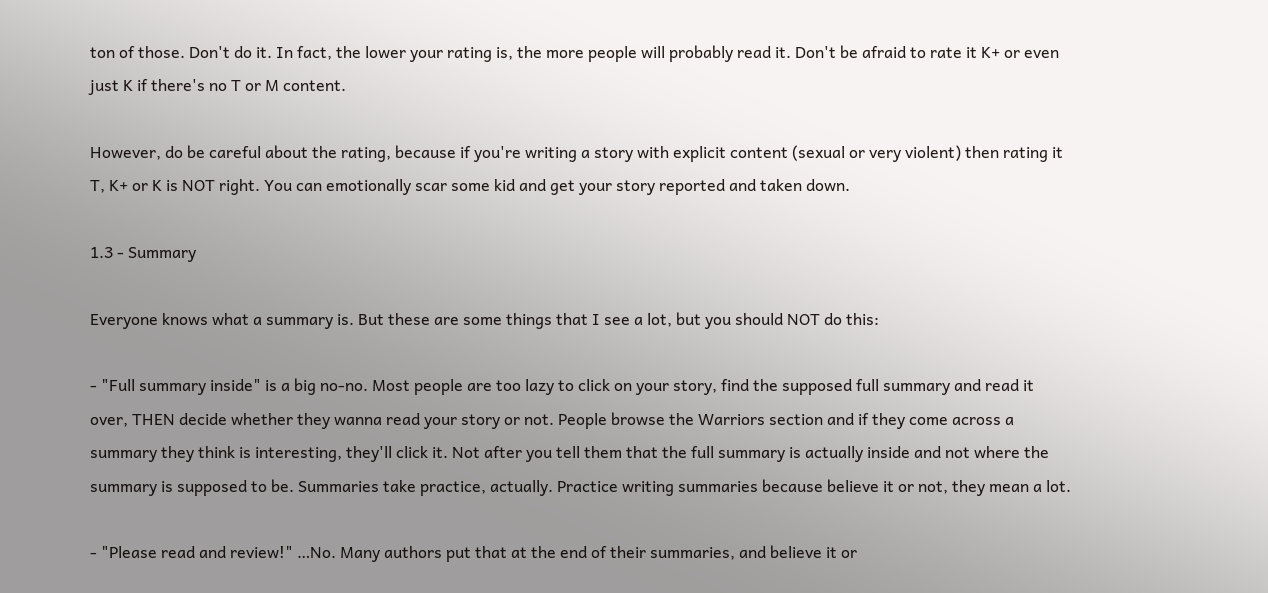ton of those. Don't do it. In fact, the lower your rating is, the more people will probably read it. Don't be afraid to rate it K+ or even just K if there's no T or M content.

However, do be careful about the rating, because if you're writing a story with explicit content (sexual or very violent) then rating it T, K+ or K is NOT right. You can emotionally scar some kid and get your story reported and taken down.

1.3 - Summary

Everyone knows what a summary is. But these are some things that I see a lot, but you should NOT do this:

- "Full summary inside" is a big no-no. Most people are too lazy to click on your story, find the supposed full summary and read it over, THEN decide whether they wanna read your story or not. People browse the Warriors section and if they come across a summary they think is interesting, they'll click it. Not after you tell them that the full summary is actually inside and not where the summary is supposed to be. Summaries take practice, actually. Practice writing summaries because believe it or not, they mean a lot.

- "Please read and review!" …No. Many authors put that at the end of their summaries, and believe it or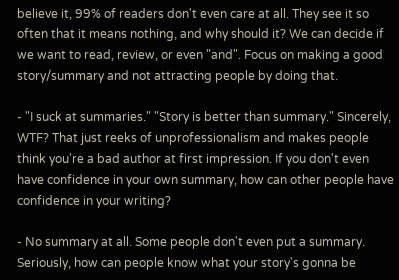believe it, 99% of readers don't even care at all. They see it so often that it means nothing, and why should it? We can decide if we want to read, review, or even "and". Focus on making a good story/summary and not attracting people by doing that.

- "I suck at summaries." "Story is better than summary." Sincerely, WTF? That just reeks of unprofessionalism and makes people think you're a bad author at first impression. If you don't even have confidence in your own summary, how can other people have confidence in your writing?

- No summary at all. Some people don't even put a summary. Seriously, how can people know what your story's gonna be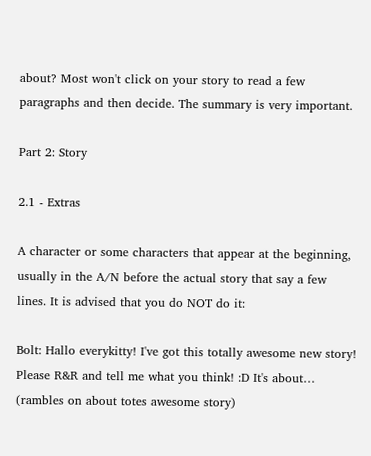about? Most won't click on your story to read a few paragraphs and then decide. The summary is very important.

Part 2: Story

2.1 - Extras

A character or some characters that appear at the beginning, usually in the A/N before the actual story that say a few lines. It is advised that you do NOT do it:

Bolt: Hallo everykitty! I've got this totally awesome new story! Please R&R and tell me what you think! :D It's about… (rambles on about totes awesome story)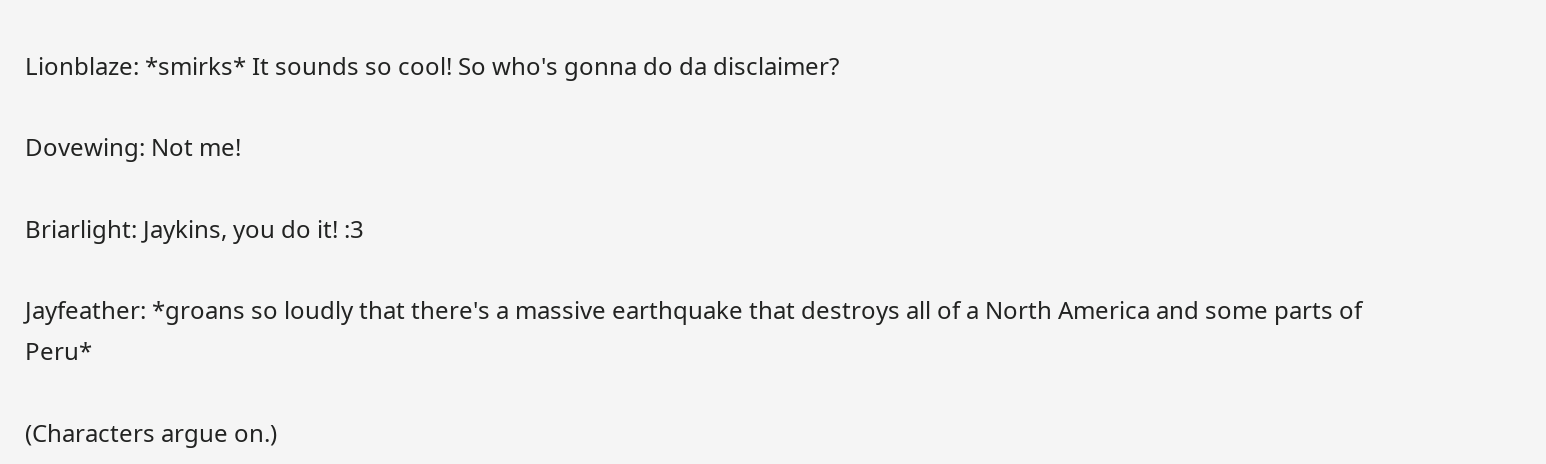Lionblaze: *smirks* It sounds so cool! So who's gonna do da disclaimer?

Dovewing: Not me!

Briarlight: Jaykins, you do it! :3

Jayfeather: *groans so loudly that there's a massive earthquake that destroys all of a North America and some parts of Peru*

(Characters argue on.)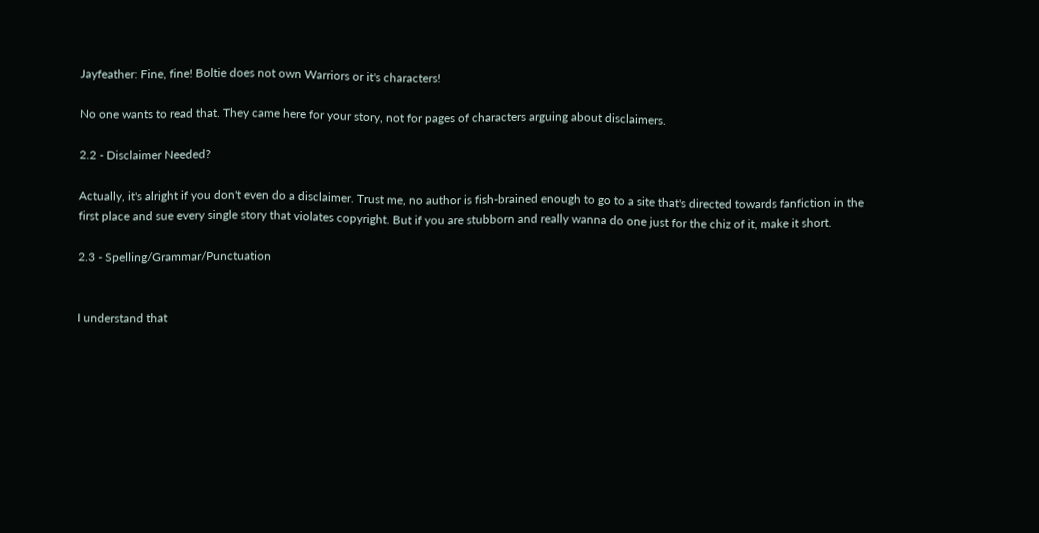Jayfeather: Fine, fine! Boltie does not own Warriors or it's characters!

No one wants to read that. They came here for your story, not for pages of characters arguing about disclaimers.

2.2 - Disclaimer Needed?

Actually, it's alright if you don't even do a disclaimer. Trust me, no author is fish-brained enough to go to a site that's directed towards fanfiction in the first place and sue every single story that violates copyright. But if you are stubborn and really wanna do one just for the chiz of it, make it short.

2.3 - Spelling/Grammar/Punctuation


I understand that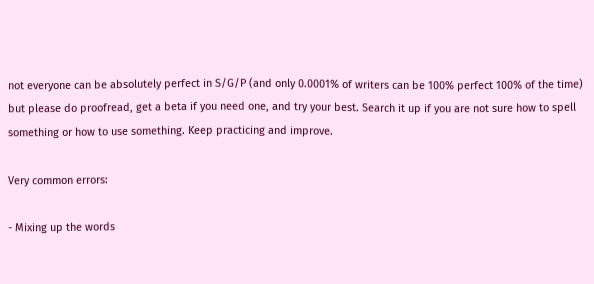not everyone can be absolutely perfect in S/G/P (and only 0.0001% of writers can be 100% perfect 100% of the time) but please do proofread, get a beta if you need one, and try your best. Search it up if you are not sure how to spell something or how to use something. Keep practicing and improve.

Very common errors:

- Mixing up the words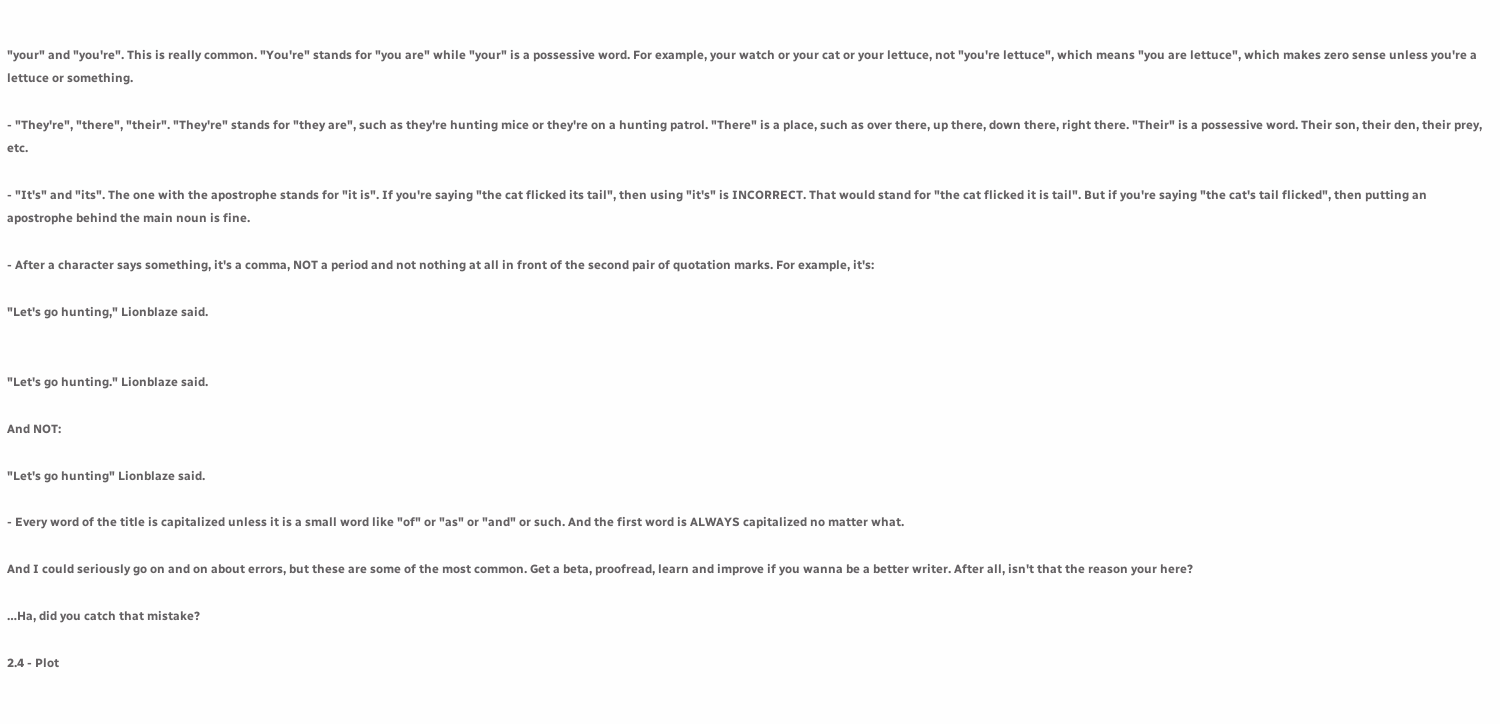"your" and "you're". This is really common. "You're" stands for "you are" while "your" is a possessive word. For example, your watch or your cat or your lettuce, not "you're lettuce", which means "you are lettuce", which makes zero sense unless you're a lettuce or something.

- "They're", "there", "their". "They're" stands for "they are", such as they're hunting mice or they're on a hunting patrol. "There" is a place, such as over there, up there, down there, right there. "Their" is a possessive word. Their son, their den, their prey, etc.

- "It's" and "its". The one with the apostrophe stands for "it is". If you're saying "the cat flicked its tail", then using "it's" is INCORRECT. That would stand for "the cat flicked it is tail". But if you're saying "the cat's tail flicked", then putting an apostrophe behind the main noun is fine.

- After a character says something, it's a comma, NOT a period and not nothing at all in front of the second pair of quotation marks. For example, it's:

"Let's go hunting," Lionblaze said.


"Let's go hunting." Lionblaze said.

And NOT:

"Let's go hunting" Lionblaze said.

- Every word of the title is capitalized unless it is a small word like "of" or "as" or "and" or such. And the first word is ALWAYS capitalized no matter what.

And I could seriously go on and on about errors, but these are some of the most common. Get a beta, proofread, learn and improve if you wanna be a better writer. After all, isn't that the reason your here?

…Ha, did you catch that mistake?

2.4 - Plot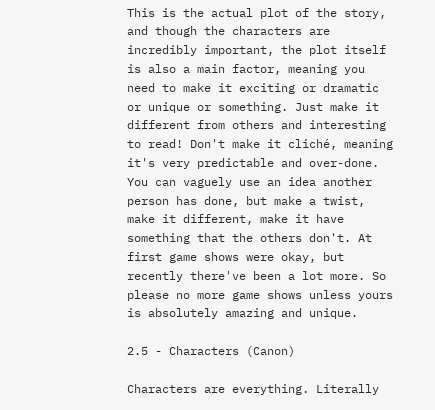This is the actual plot of the story, and though the characters are incredibly important, the plot itself is also a main factor, meaning you need to make it exciting or dramatic or unique or something. Just make it different from others and interesting to read! Don't make it cliché, meaning it's very predictable and over-done. You can vaguely use an idea another person has done, but make a twist, make it different, make it have something that the others don't. At first game shows were okay, but recently there've been a lot more. So please no more game shows unless yours is absolutely amazing and unique.

2.5 - Characters (Canon)

Characters are everything. Literally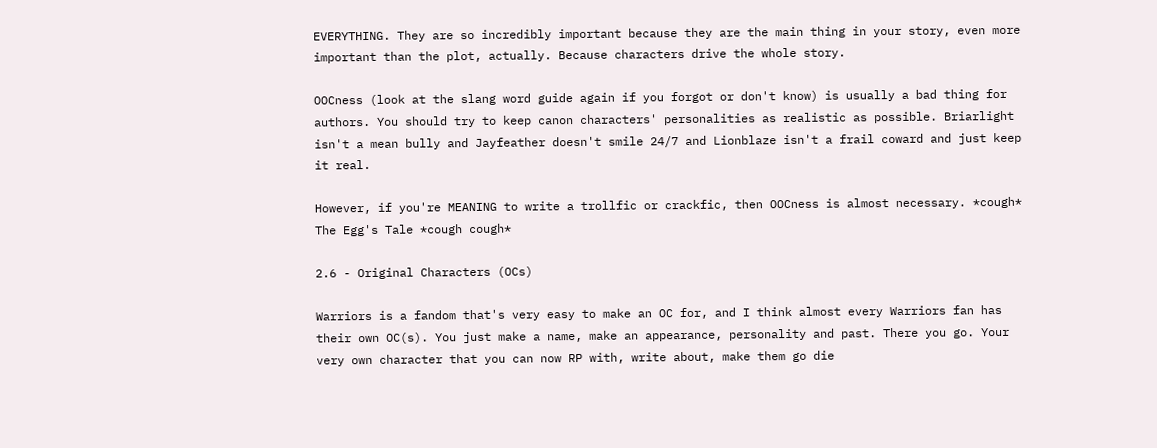EVERYTHING. They are so incredibly important because they are the main thing in your story, even more important than the plot, actually. Because characters drive the whole story.

OOCness (look at the slang word guide again if you forgot or don't know) is usually a bad thing for authors. You should try to keep canon characters' personalities as realistic as possible. Briarlight isn't a mean bully and Jayfeather doesn't smile 24/7 and Lionblaze isn't a frail coward and just keep it real.

However, if you're MEANING to write a trollfic or crackfic, then OOCness is almost necessary. *cough* The Egg's Tale *cough cough*

2.6 - Original Characters (OCs)

Warriors is a fandom that's very easy to make an OC for, and I think almost every Warriors fan has their own OC(s). You just make a name, make an appearance, personality and past. There you go. Your very own character that you can now RP with, write about, make them go die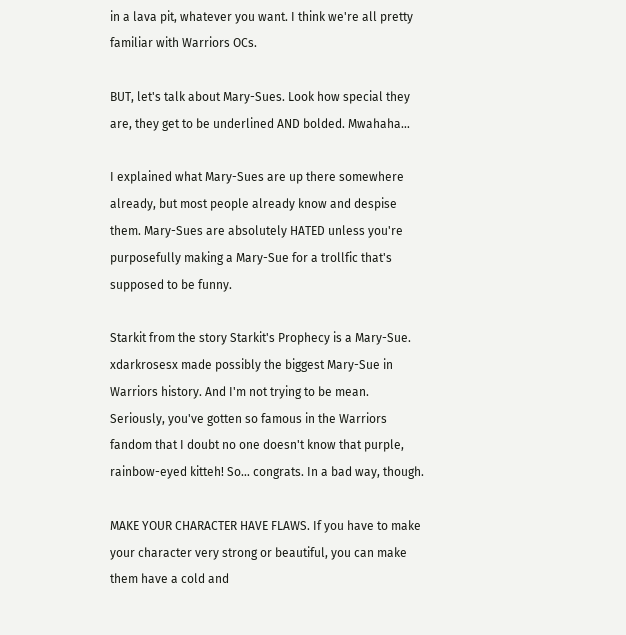in a lava pit, whatever you want. I think we're all pretty familiar with Warriors OCs.

BUT, let's talk about Mary-Sues. Look how special they are, they get to be underlined AND bolded. Mwahaha…

I explained what Mary-Sues are up there somewhere already, but most people already know and despise them. Mary-Sues are absolutely HATED unless you're purposefully making a Mary-Sue for a trollfic that's supposed to be funny.

Starkit from the story Starkit's Prophecy is a Mary-Sue. xdarkrosesx made possibly the biggest Mary-Sue in Warriors history. And I'm not trying to be mean. Seriously, you've gotten so famous in the Warriors fandom that I doubt no one doesn't know that purple, rainbow-eyed kitteh! So… congrats. In a bad way, though.

MAKE YOUR CHARACTER HAVE FLAWS. If you have to make your character very strong or beautiful, you can make them have a cold and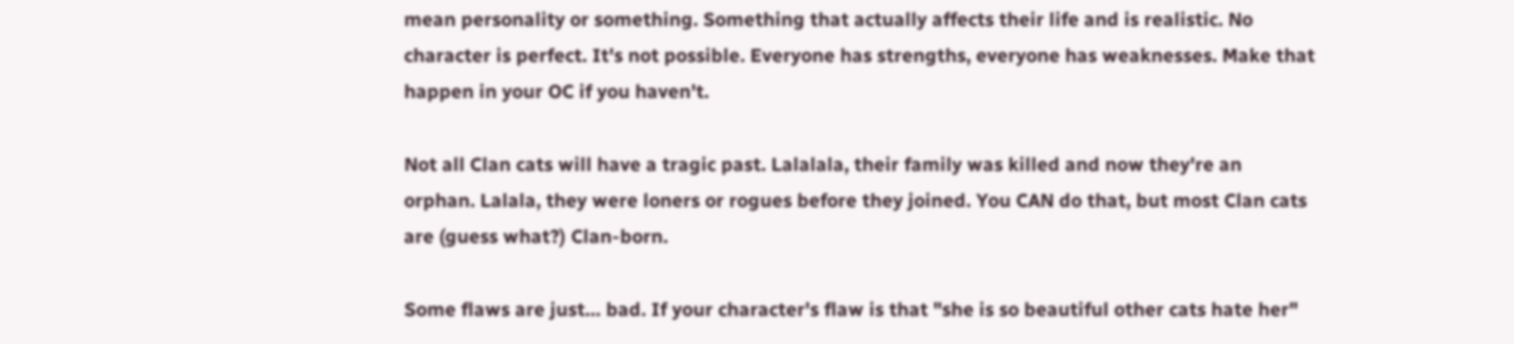mean personality or something. Something that actually affects their life and is realistic. No character is perfect. It's not possible. Everyone has strengths, everyone has weaknesses. Make that happen in your OC if you haven't.

Not all Clan cats will have a tragic past. Lalalala, their family was killed and now they're an orphan. Lalala, they were loners or rogues before they joined. You CAN do that, but most Clan cats are (guess what?) Clan-born.

Some flaws are just… bad. If your character's flaw is that "she is so beautiful other cats hate her"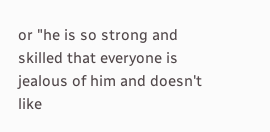or "he is so strong and skilled that everyone is jealous of him and doesn't like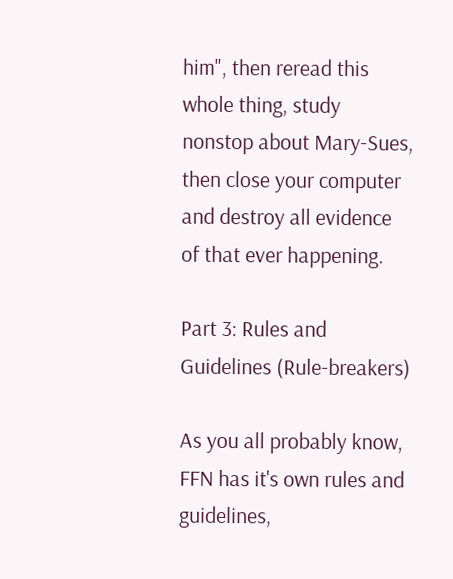him", then reread this whole thing, study nonstop about Mary-Sues, then close your computer and destroy all evidence of that ever happening.

Part 3: Rules and Guidelines (Rule-breakers)

As you all probably know, FFN has it's own rules and guidelines,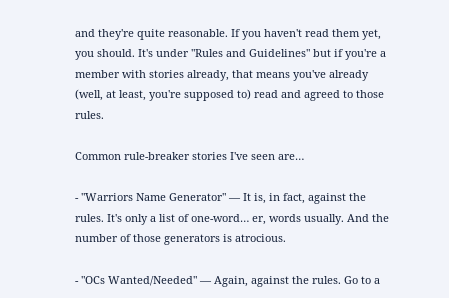and they're quite reasonable. If you haven't read them yet, you should. It's under "Rules and Guidelines" but if you're a member with stories already, that means you've already (well, at least, you're supposed to) read and agreed to those rules.

Common rule-breaker stories I've seen are…

- "Warriors Name Generator" — It is, in fact, against the rules. It's only a list of one-word… er, words usually. And the number of those generators is atrocious.

- "OCs Wanted/Needed" — Again, against the rules. Go to a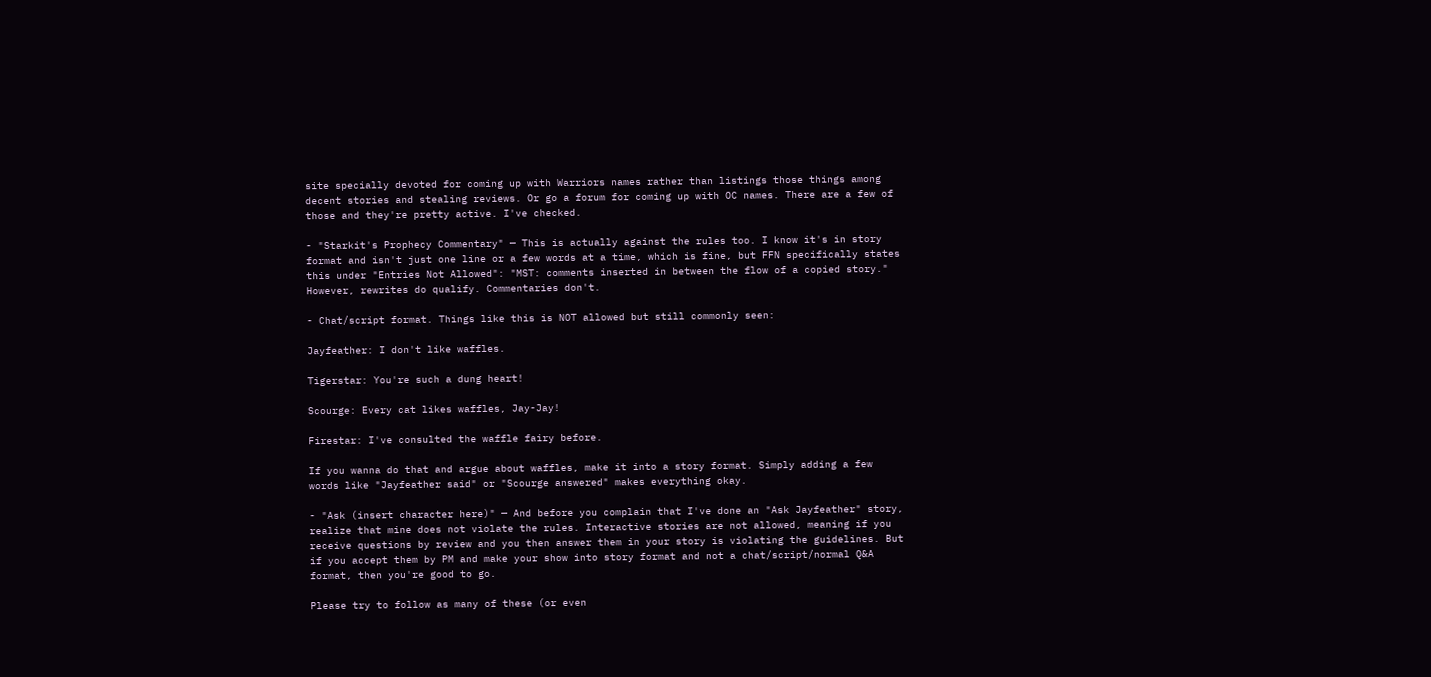site specially devoted for coming up with Warriors names rather than listings those things among decent stories and stealing reviews. Or go a forum for coming up with OC names. There are a few of those and they're pretty active. I've checked.

- "Starkit's Prophecy Commentary" — This is actually against the rules too. I know it's in story format and isn't just one line or a few words at a time, which is fine, but FFN specifically states this under "Entries Not Allowed": "MST: comments inserted in between the flow of a copied story." However, rewrites do qualify. Commentaries don't.

- Chat/script format. Things like this is NOT allowed but still commonly seen:

Jayfeather: I don't like waffles.

Tigerstar: You're such a dung heart!

Scourge: Every cat likes waffles, Jay-Jay!

Firestar: I've consulted the waffle fairy before.

If you wanna do that and argue about waffles, make it into a story format. Simply adding a few words like "Jayfeather said" or "Scourge answered" makes everything okay.

- "Ask (insert character here)" — And before you complain that I've done an "Ask Jayfeather" story, realize that mine does not violate the rules. Interactive stories are not allowed, meaning if you receive questions by review and you then answer them in your story is violating the guidelines. But if you accept them by PM and make your show into story format and not a chat/script/normal Q&A format, then you're good to go.

Please try to follow as many of these (or even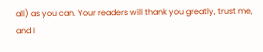all) as you can. Your readers will thank you greatly, trust me, and I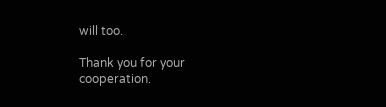will too.

Thank you for your cooperation.